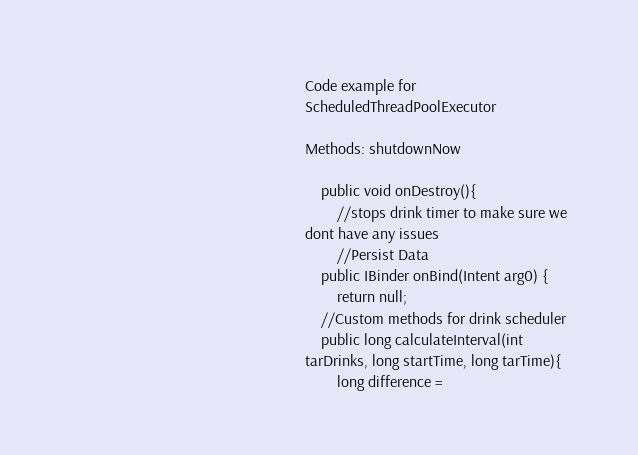Code example for ScheduledThreadPoolExecutor

Methods: shutdownNow

    public void onDestroy(){
        //stops drink timer to make sure we dont have any issues
        //Persist Data
    public IBinder onBind(Intent arg0) {
        return null;
    //Custom methods for drink scheduler
    public long calculateInterval(int tarDrinks, long startTime, long tarTime){
        long difference =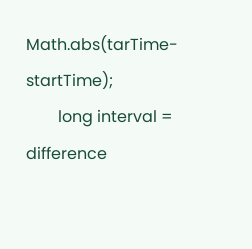Math.abs(tarTime-startTime);
        long interval = difference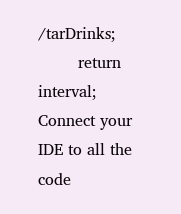/tarDrinks;
        return interval;
Connect your IDE to all the code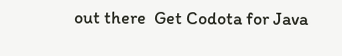out there  Get Codota for Java